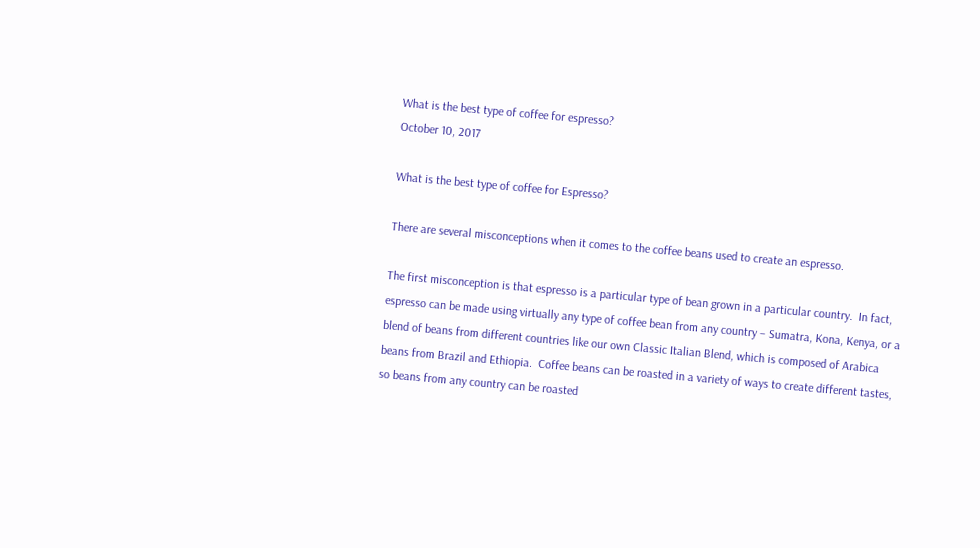What is the best type of coffee for espresso?
October 10, 2017

What is the best type of coffee for Espresso?

There are several misconceptions when it comes to the coffee beans used to create an espresso.

The first misconception is that espresso is a particular type of bean grown in a particular country.  In fact, espresso can be made using virtually any type of coffee bean from any country – Sumatra, Kona, Kenya, or a blend of beans from different countries like our own Classic Italian Blend, which is composed of Arabica beans from Brazil and Ethiopia.  Coffee beans can be roasted in a variety of ways to create different tastes, so beans from any country can be roasted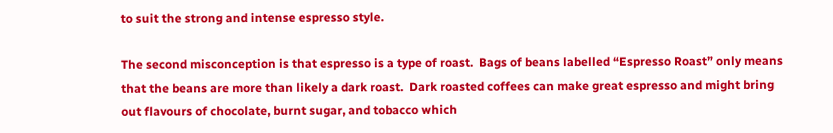to suit the strong and intense espresso style.

The second misconception is that espresso is a type of roast.  Bags of beans labelled “Espresso Roast” only means that the beans are more than likely a dark roast.  Dark roasted coffees can make great espresso and might bring out flavours of chocolate, burnt sugar, and tobacco which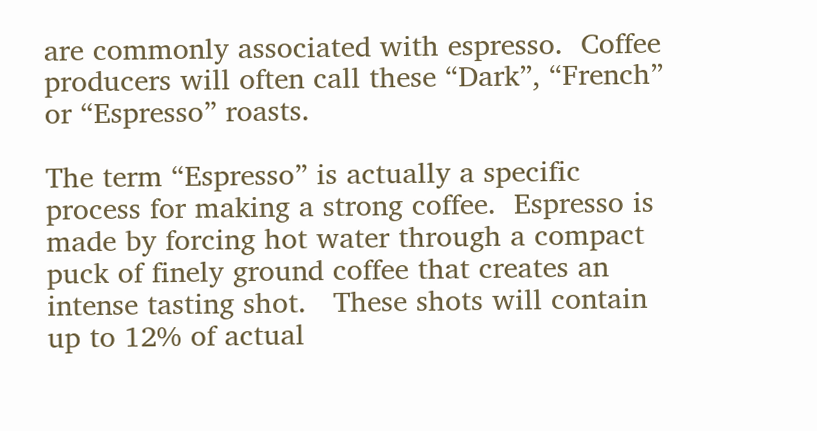are commonly associated with espresso.  Coffee producers will often call these “Dark”, “French” or “Espresso” roasts.

The term “Espresso” is actually a specific process for making a strong coffee.  Espresso is made by forcing hot water through a compact puck of finely ground coffee that creates an intense tasting shot.   These shots will contain up to 12% of actual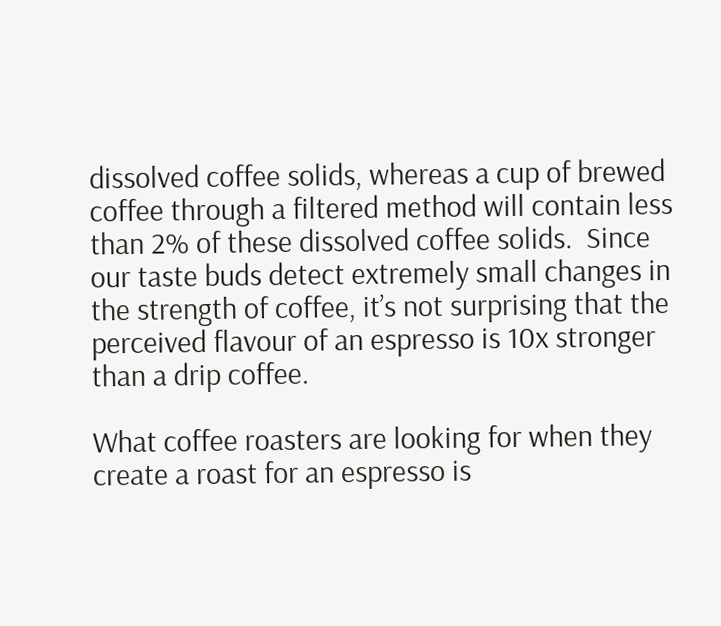dissolved coffee solids, whereas a cup of brewed coffee through a filtered method will contain less than 2% of these dissolved coffee solids.  Since our taste buds detect extremely small changes in the strength of coffee, it’s not surprising that the perceived flavour of an espresso is 10x stronger than a drip coffee.

What coffee roasters are looking for when they create a roast for an espresso is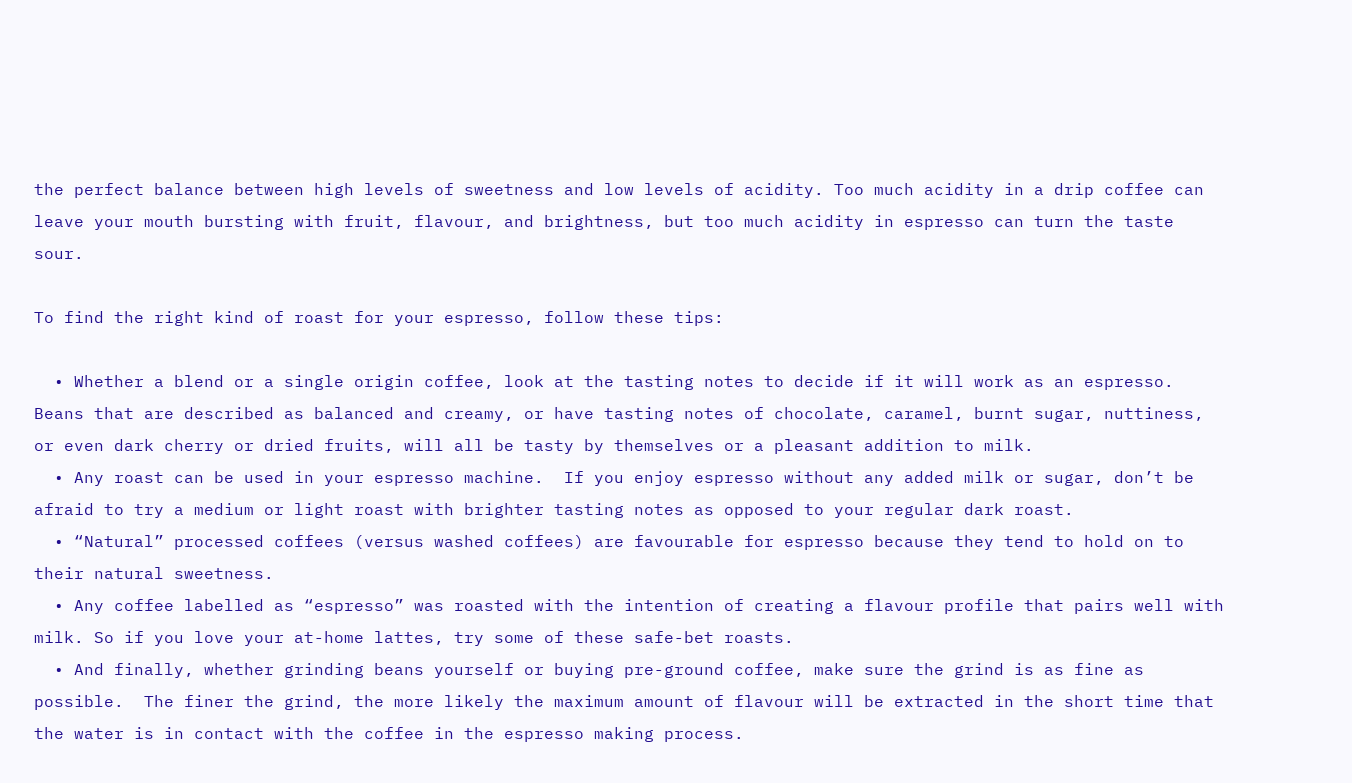the perfect balance between high levels of sweetness and low levels of acidity. Too much acidity in a drip coffee can leave your mouth bursting with fruit, flavour, and brightness, but too much acidity in espresso can turn the taste sour.

To find the right kind of roast for your espresso, follow these tips:

  • Whether a blend or a single origin coffee, look at the tasting notes to decide if it will work as an espresso. Beans that are described as balanced and creamy, or have tasting notes of chocolate, caramel, burnt sugar, nuttiness, or even dark cherry or dried fruits, will all be tasty by themselves or a pleasant addition to milk.
  • Any roast can be used in your espresso machine.  If you enjoy espresso without any added milk or sugar, don’t be afraid to try a medium or light roast with brighter tasting notes as opposed to your regular dark roast.
  • “Natural” processed coffees (versus washed coffees) are favourable for espresso because they tend to hold on to their natural sweetness.
  • Any coffee labelled as “espresso” was roasted with the intention of creating a flavour profile that pairs well with milk. So if you love your at-home lattes, try some of these safe-bet roasts.
  • And finally, whether grinding beans yourself or buying pre-ground coffee, make sure the grind is as fine as possible.  The finer the grind, the more likely the maximum amount of flavour will be extracted in the short time that the water is in contact with the coffee in the espresso making process.